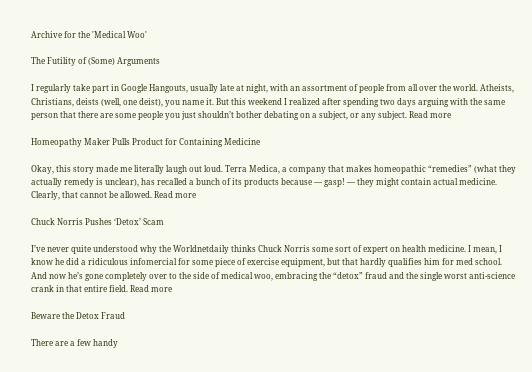Archive for the 'Medical Woo'

The Futility of (Some) Arguments

I regularly take part in Google Hangouts, usually late at night, with an assortment of people from all over the world. Atheists, Christians, deists (well, one deist), you name it. But this weekend I realized after spending two days arguing with the same person that there are some people you just shouldn’t bother debating on a subject, or any subject. Read more

Homeopathy Maker Pulls Product for Containing Medicine

Okay, this story made me literally laugh out loud. Terra Medica, a company that makes homeopathic “remedies” (what they actually remedy is unclear), has recalled a bunch of its products because — gasp! — they might contain actual medicine. Clearly, that cannot be allowed. Read more

Chuck Norris Pushes ‘Detox’ Scam

I’ve never quite understood why the Worldnetdaily thinks Chuck Norris some sort of expert on health medicine. I mean, I know he did a ridiculous infomercial for some piece of exercise equipment, but that hardly qualifies him for med school. And now he’s gone completely over to the side of medical woo, embracing the “detox” fraud and the single worst anti-science crank in that entire field. Read more

Beware the Detox Fraud

There are a few handy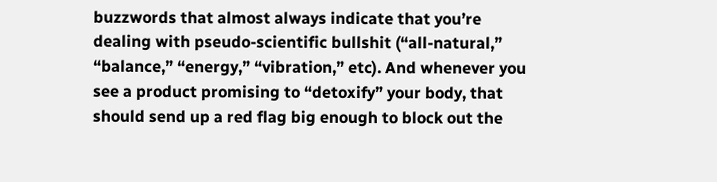buzzwords that almost always indicate that you’re dealing with pseudo-scientific bullshit (“all-natural,” “balance,” “energy,” “vibration,” etc). And whenever you see a product promising to “detoxify” your body, that should send up a red flag big enough to block out the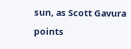sun, as Scott Gavura points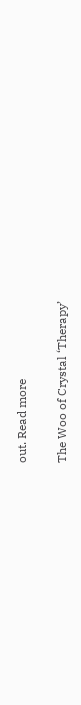out. Read more

The Woo of Crystal ‘Therapy’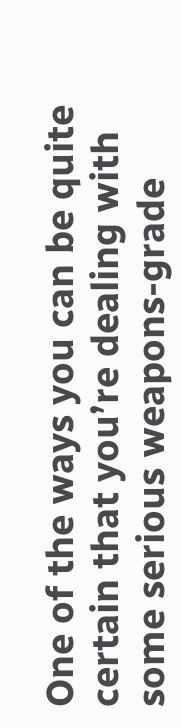One of the ways you can be quite certain that you’re dealing with some serious weapons-grade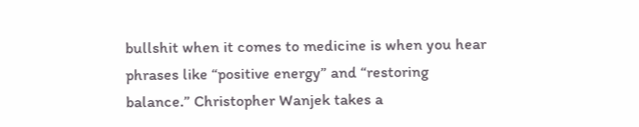bullshit when it comes to medicine is when you hear phrases like “positive energy” and “restoring balance.” Christopher Wanjek takes a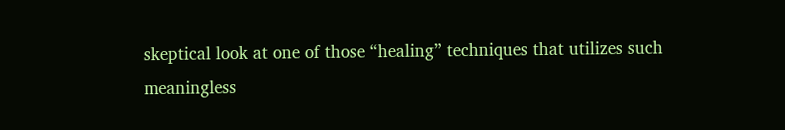skeptical look at one of those “healing” techniques that utilizes such meaningless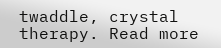twaddle, crystal therapy. Read more